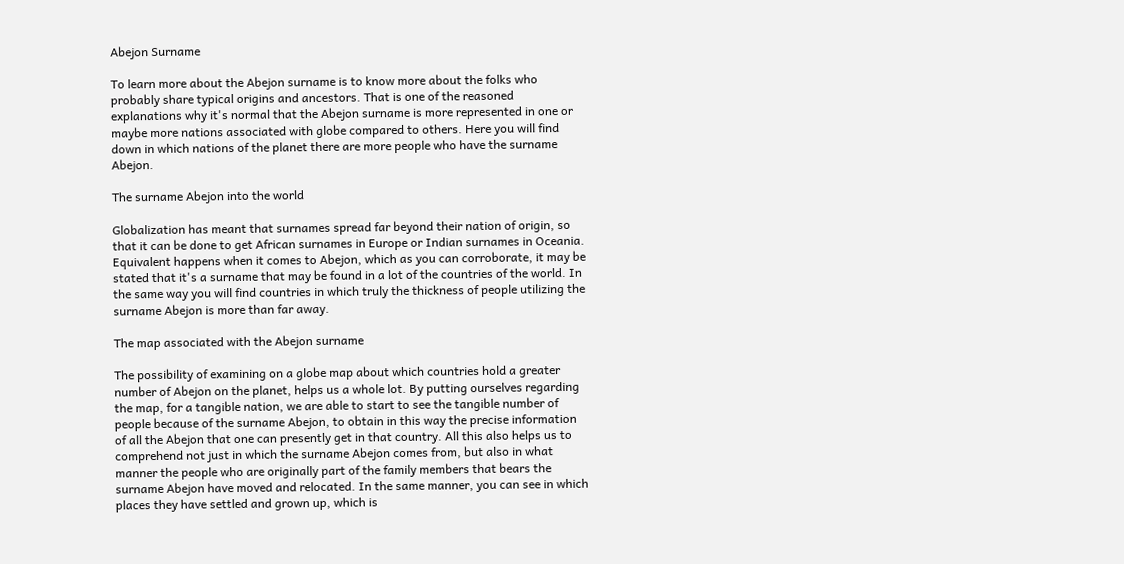Abejon Surname

To learn more about the Abejon surname is to know more about the folks who probably share typical origins and ancestors. That is one of the reasoned explanations why it's normal that the Abejon surname is more represented in one or maybe more nations associated with globe compared to others. Here you will find down in which nations of the planet there are more people who have the surname Abejon.

The surname Abejon into the world

Globalization has meant that surnames spread far beyond their nation of origin, so that it can be done to get African surnames in Europe or Indian surnames in Oceania. Equivalent happens when it comes to Abejon, which as you can corroborate, it may be stated that it's a surname that may be found in a lot of the countries of the world. In the same way you will find countries in which truly the thickness of people utilizing the surname Abejon is more than far away.

The map associated with the Abejon surname

The possibility of examining on a globe map about which countries hold a greater number of Abejon on the planet, helps us a whole lot. By putting ourselves regarding the map, for a tangible nation, we are able to start to see the tangible number of people because of the surname Abejon, to obtain in this way the precise information of all the Abejon that one can presently get in that country. All this also helps us to comprehend not just in which the surname Abejon comes from, but also in what manner the people who are originally part of the family members that bears the surname Abejon have moved and relocated. In the same manner, you can see in which places they have settled and grown up, which is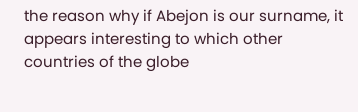the reason why if Abejon is our surname, it appears interesting to which other countries of the globe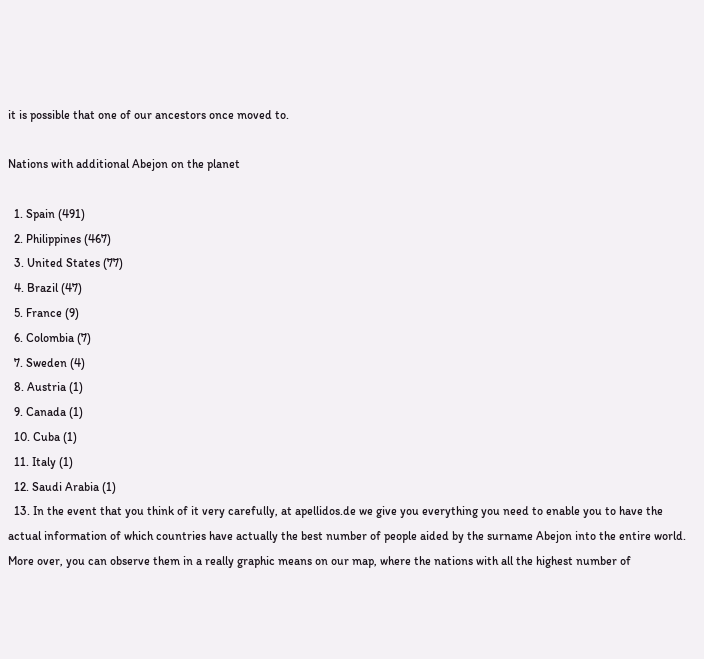it is possible that one of our ancestors once moved to.

Nations with additional Abejon on the planet

  1. Spain (491)
  2. Philippines (467)
  3. United States (77)
  4. Brazil (47)
  5. France (9)
  6. Colombia (7)
  7. Sweden (4)
  8. Austria (1)
  9. Canada (1)
  10. Cuba (1)
  11. Italy (1)
  12. Saudi Arabia (1)
  13. In the event that you think of it very carefully, at apellidos.de we give you everything you need to enable you to have the actual information of which countries have actually the best number of people aided by the surname Abejon into the entire world. More over, you can observe them in a really graphic means on our map, where the nations with all the highest number of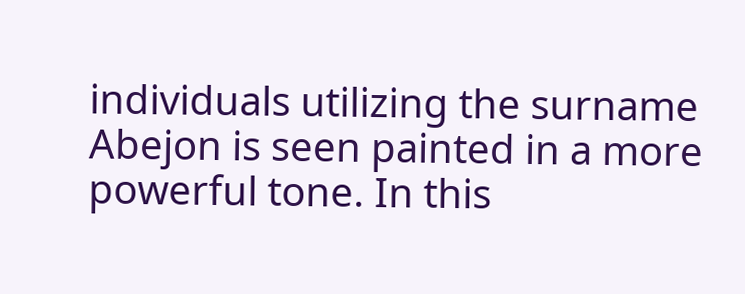individuals utilizing the surname Abejon is seen painted in a more powerful tone. In this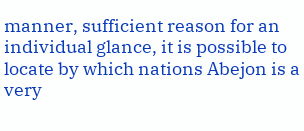manner, sufficient reason for an individual glance, it is possible to locate by which nations Abejon is a very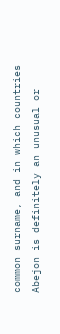common surname, and in which countries Abejon is definitely an unusual or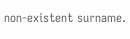non-existent surname.